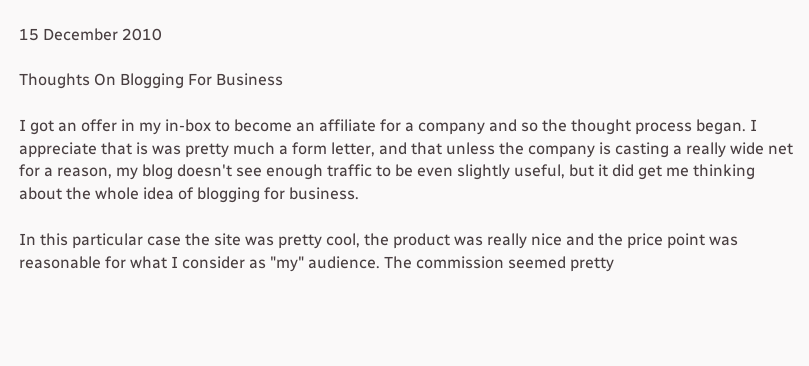15 December 2010

Thoughts On Blogging For Business

I got an offer in my in-box to become an affiliate for a company and so the thought process began. I appreciate that is was pretty much a form letter, and that unless the company is casting a really wide net for a reason, my blog doesn't see enough traffic to be even slightly useful, but it did get me thinking about the whole idea of blogging for business.

In this particular case the site was pretty cool, the product was really nice and the price point was reasonable for what I consider as "my" audience. The commission seemed pretty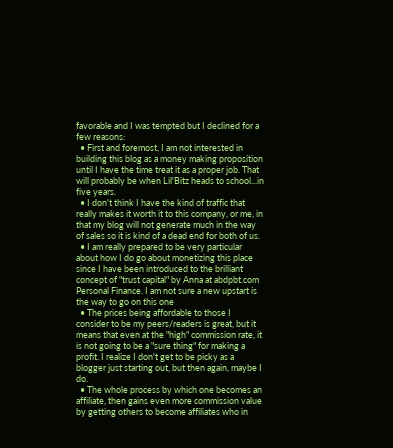favorable and I was tempted but I declined for a few reasons:
  • First and foremost, I am not interested in building this blog as a money making proposition until I have the time treat it as a proper job. That will probably be when Lil'Bitz heads to school...in five years.
  • I don't think I have the kind of traffic that really makes it worth it to this company, or me, in that my blog will not generate much in the way of sales so it is kind of a dead end for both of us.
  • I am really prepared to be very particular about how I do go about monetizing this place since I have been introduced to the brilliant concept of "trust capital" by Anna at abdpbt.com Personal Finance. I am not sure a new upstart is the way to go on this one
  • The prices being affordable to those I consider to be my peers/readers is great, but it means that even at the "high" commission rate, it is not going to be a "sure thing" for making a profit. I realize I don't get to be picky as a blogger just starting out, but then again, maybe I do.
  • The whole process by which one becomes an affiliate, then gains even more commission value by getting others to become affiliates who in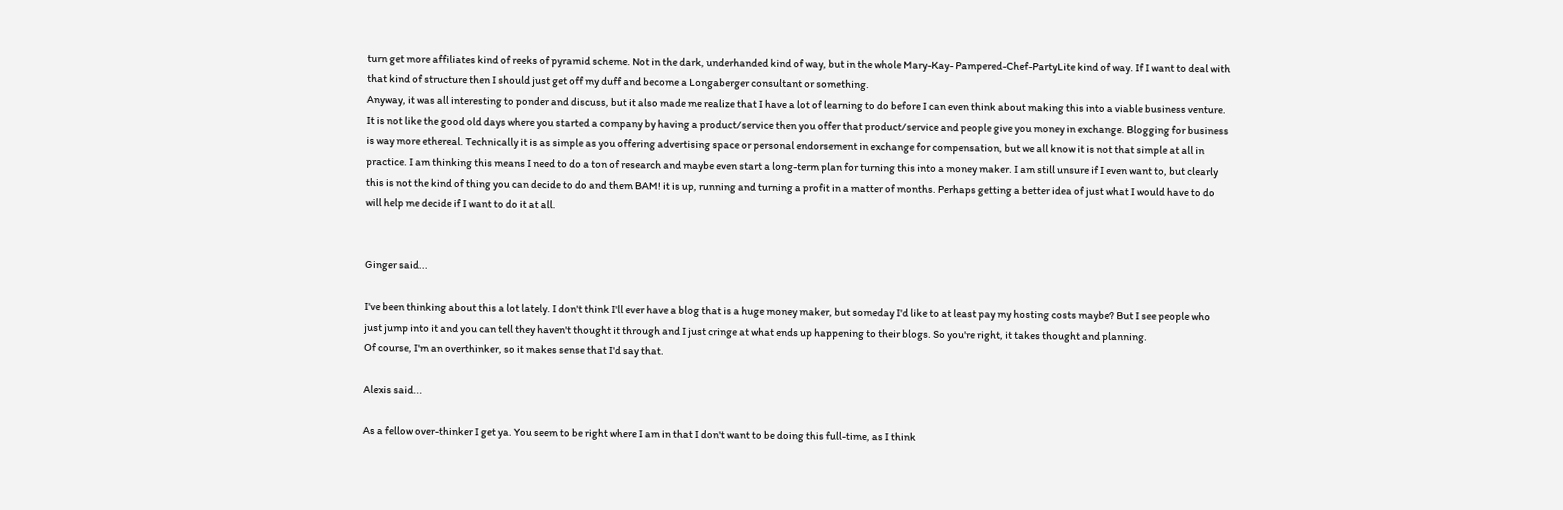turn get more affiliates kind of reeks of pyramid scheme. Not in the dark, underhanded kind of way, but in the whole Mary-Kay- Pampered-Chef-PartyLite kind of way. If I want to deal with that kind of structure then I should just get off my duff and become a Longaberger consultant or something.
Anyway, it was all interesting to ponder and discuss, but it also made me realize that I have a lot of learning to do before I can even think about making this into a viable business venture. It is not like the good old days where you started a company by having a product/service then you offer that product/service and people give you money in exchange. Blogging for business is way more ethereal. Technically it is as simple as you offering advertising space or personal endorsement in exchange for compensation, but we all know it is not that simple at all in practice. I am thinking this means I need to do a ton of research and maybe even start a long-term plan for turning this into a money maker. I am still unsure if I even want to, but clearly this is not the kind of thing you can decide to do and them BAM! it is up, running and turning a profit in a matter of months. Perhaps getting a better idea of just what I would have to do will help me decide if I want to do it at all.


Ginger said...

I've been thinking about this a lot lately. I don't think I'll ever have a blog that is a huge money maker, but someday I'd like to at least pay my hosting costs maybe? But I see people who just jump into it and you can tell they haven't thought it through and I just cringe at what ends up happening to their blogs. So you're right, it takes thought and planning.
Of course, I'm an overthinker, so it makes sense that I'd say that.

Alexis said...

As a fellow over-thinker I get ya. You seem to be right where I am in that I don't want to be doing this full-time, as I think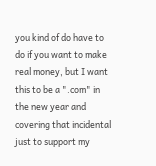you kind of do have to do if you want to make real money, but I want this to be a ".com" in the new year and covering that incidental just to support my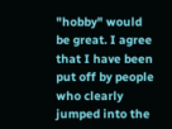"hobby" would be great. I agree that I have been put off by people who clearly jumped into the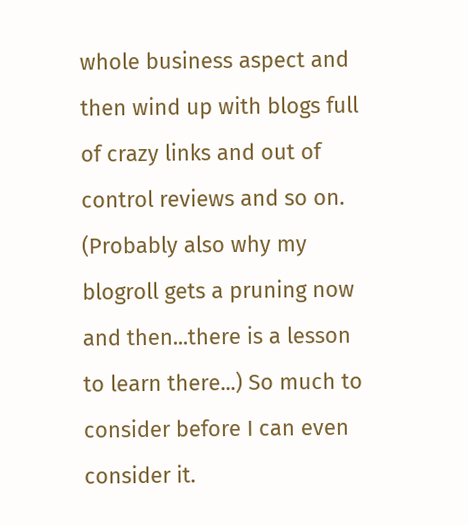whole business aspect and then wind up with blogs full of crazy links and out of control reviews and so on. (Probably also why my blogroll gets a pruning now and then...there is a lesson to learn there...) So much to consider before I can even consider it.